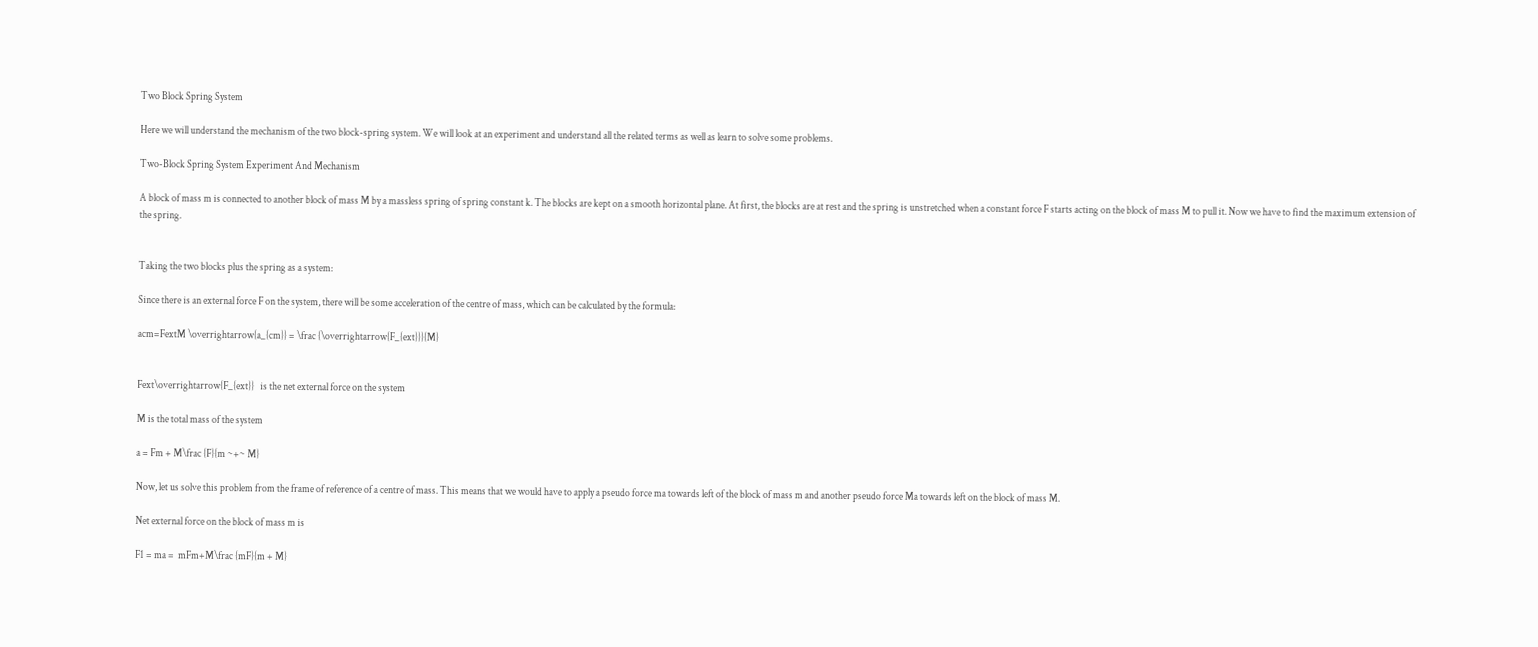Two Block Spring System

Here we will understand the mechanism of the two block-spring system. We will look at an experiment and understand all the related terms as well as learn to solve some problems.

Two-Block Spring System Experiment And Mechanism

A block of mass m is connected to another block of mass M by a massless spring of spring constant k. The blocks are kept on a smooth horizontal plane. At first, the blocks are at rest and the spring is unstretched when a constant force F starts acting on the block of mass M to pull it. Now we have to find the maximum extension of the spring.


Taking the two blocks plus the spring as a system:

Since there is an external force F on the system, there will be some acceleration of the centre of mass, which can be calculated by the formula:

acm=FextM \overrightarrow{a_{cm}} = \frac {\overrightarrow{F_{ext}}}{M}


Fext\overrightarrow{F_{ext}}   is the net external force on the system

M is the total mass of the system

a = Fm + M\frac {F}{m ~+~ M}

Now, let us solve this problem from the frame of reference of a centre of mass. This means that we would have to apply a pseudo force ma towards left of the block of mass m and another pseudo force Ma towards left on the block of mass M.

Net external force on the block of mass m is

F1 = ma =  mFm+M\frac {mF}{m + M}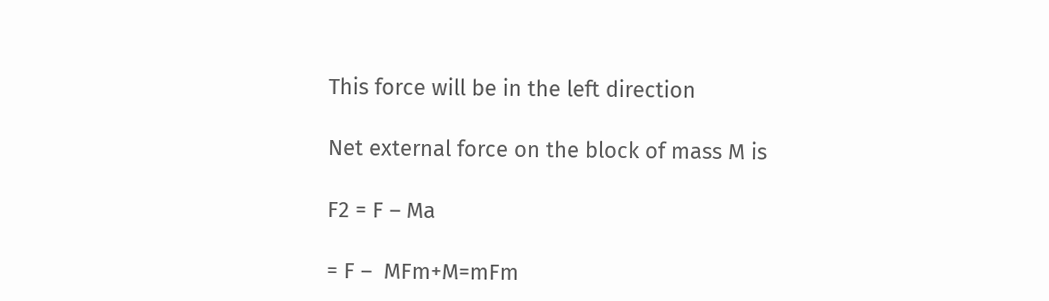This force will be in the left direction

Net external force on the block of mass M is

F2 = F – Ma

= F –  MFm+M=mFm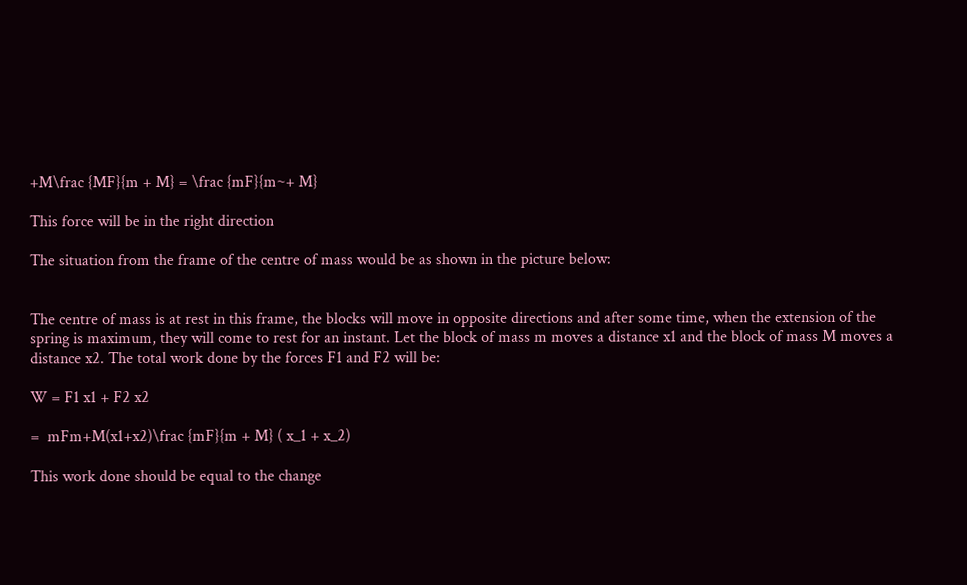+M\frac {MF}{m + M} = \frac {mF}{m~+ M}

This force will be in the right direction

The situation from the frame of the centre of mass would be as shown in the picture below:


The centre of mass is at rest in this frame, the blocks will move in opposite directions and after some time, when the extension of the spring is maximum, they will come to rest for an instant. Let the block of mass m moves a distance x1 and the block of mass M moves a distance x2. The total work done by the forces F1 and F2 will be:

W = F1 x1 + F2 x2

=  mFm+M(x1+x2)\frac {mF}{m + M} ( x_1 + x_2)

This work done should be equal to the change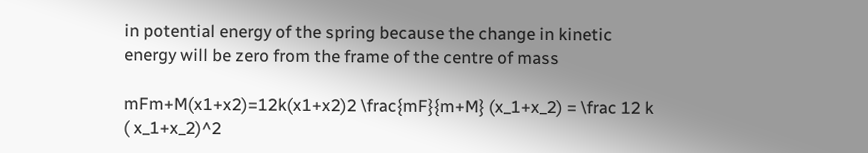in potential energy of the spring because the change in kinetic energy will be zero from the frame of the centre of mass

mFm+M(x1+x2)=12k(x1+x2)2 \frac{mF}{m+M} (x_1+x_2) = \frac 12 k ( x_1+x_2)^2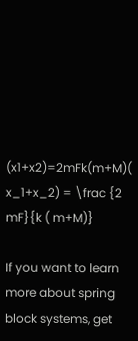(x1+x2)=2mFk(m+M)( x_1+x_2) = \frac {2 mF}{k ( m+M)}

If you want to learn more about spring block systems, get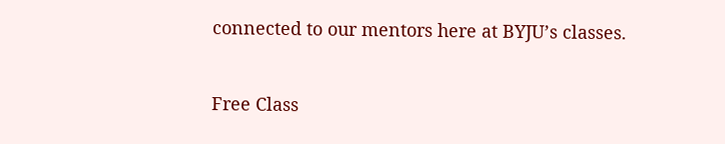connected to our mentors here at BYJU’s classes.


Free Class